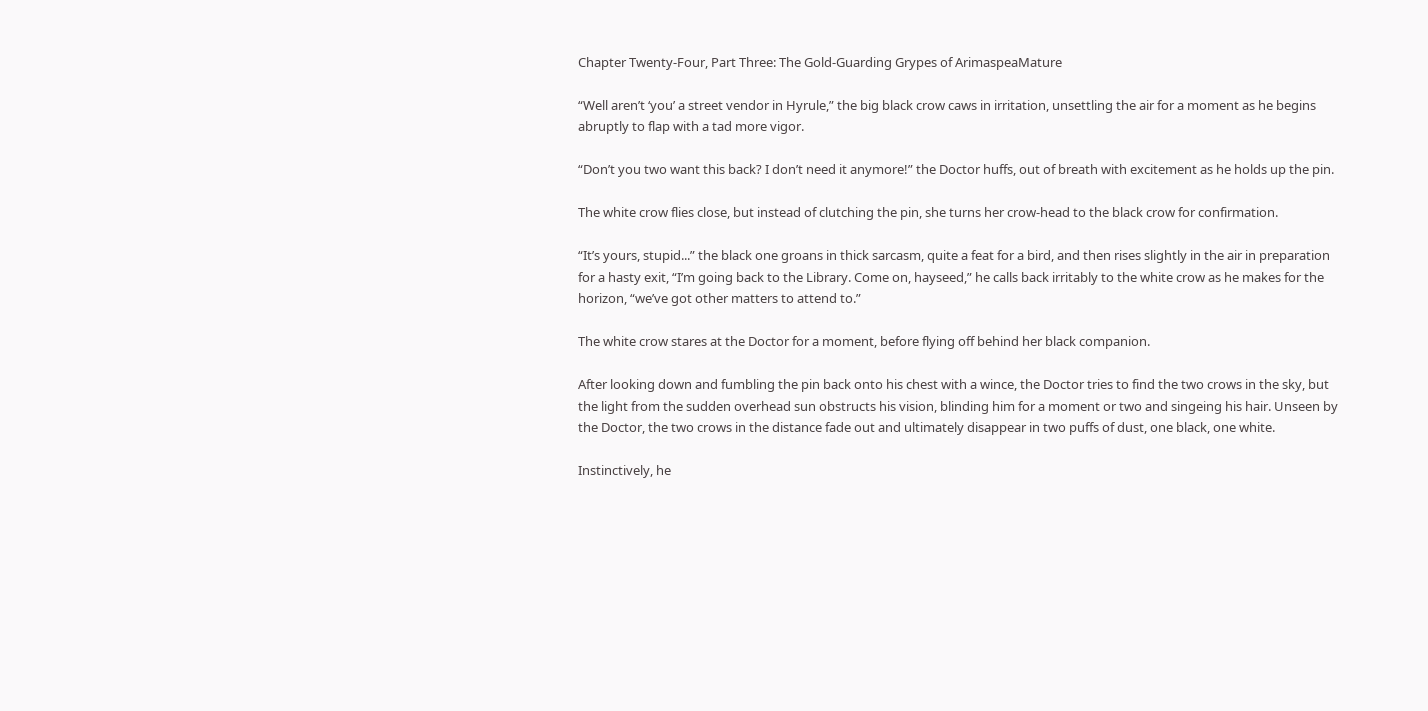Chapter Twenty-Four, Part Three: The Gold-Guarding Grypes of ArimaspeaMature

“Well aren’t ‘you’ a street vendor in Hyrule,” the big black crow caws in irritation, unsettling the air for a moment as he begins abruptly to flap with a tad more vigor.

“Don’t you two want this back? I don’t need it anymore!” the Doctor huffs, out of breath with excitement as he holds up the pin.

The white crow flies close, but instead of clutching the pin, she turns her crow-head to the black crow for confirmation.

“It’s yours, stupid...” the black one groans in thick sarcasm, quite a feat for a bird, and then rises slightly in the air in preparation for a hasty exit, “I’m going back to the Library. Come on, hayseed,” he calls back irritably to the white crow as he makes for the horizon, “we’ve got other matters to attend to.”

The white crow stares at the Doctor for a moment, before flying off behind her black companion.

After looking down and fumbling the pin back onto his chest with a wince, the Doctor tries to find the two crows in the sky, but the light from the sudden overhead sun obstructs his vision, blinding him for a moment or two and singeing his hair. Unseen by the Doctor, the two crows in the distance fade out and ultimately disappear in two puffs of dust, one black, one white.

Instinctively, he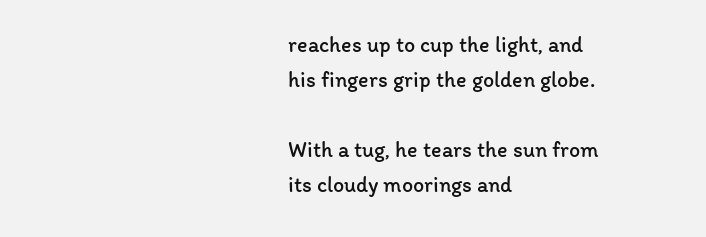reaches up to cup the light, and his fingers grip the golden globe.

With a tug, he tears the sun from its cloudy moorings and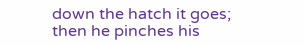down the hatch it goes; then he pinches his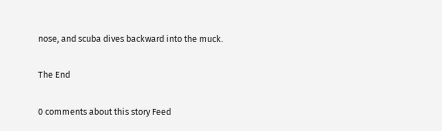nose, and scuba dives backward into the muck.

The End

0 comments about this story Feed